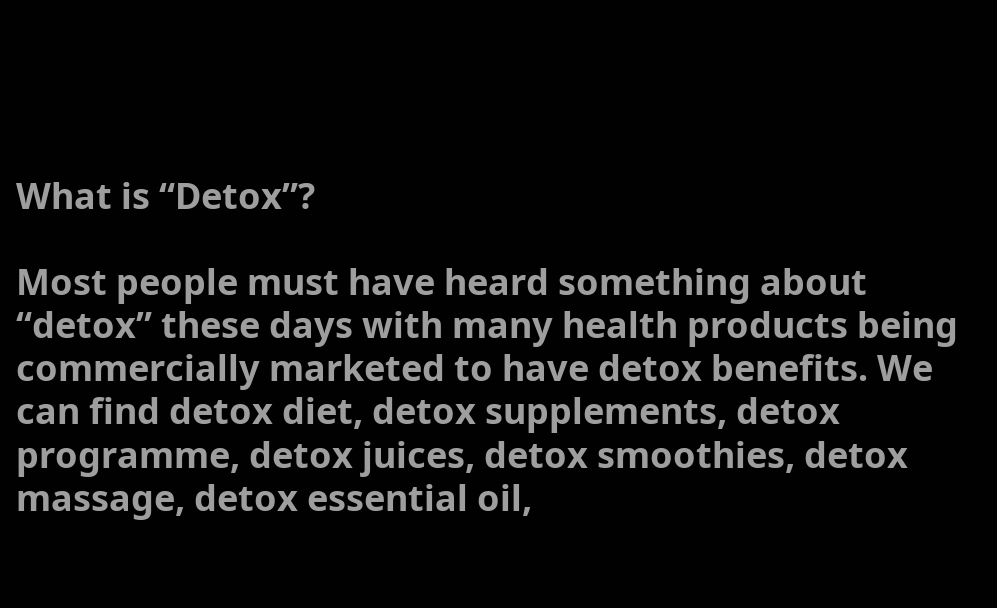What is “Detox”?

Most people must have heard something about “detox” these days with many health products being commercially marketed to have detox benefits. We can find detox diet, detox supplements, detox programme, detox juices, detox smoothies, detox massage, detox essential oil,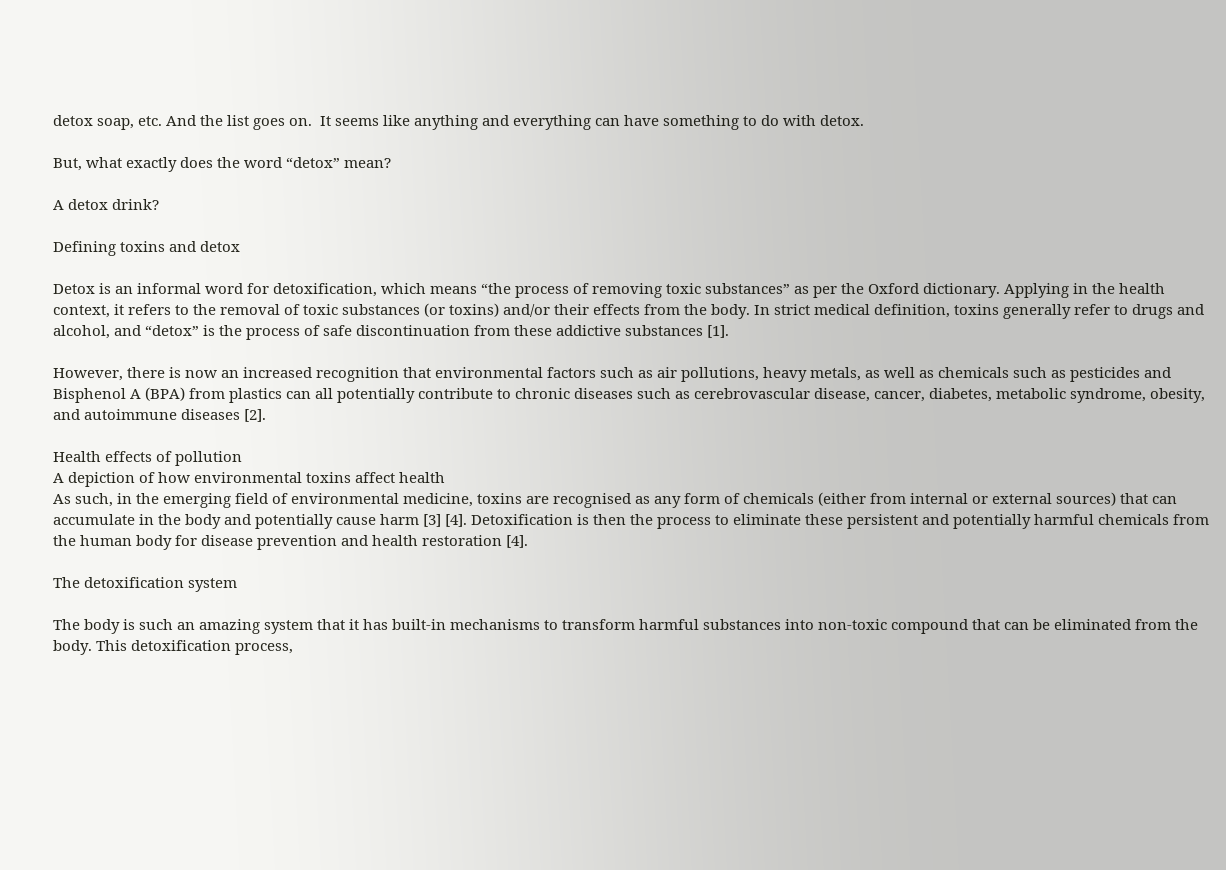detox soap, etc. And the list goes on.  It seems like anything and everything can have something to do with detox.

But, what exactly does the word “detox” mean?

A detox drink?

Defining toxins and detox

Detox is an informal word for detoxification, which means “the process of removing toxic substances” as per the Oxford dictionary. Applying in the health context, it refers to the removal of toxic substances (or toxins) and/or their effects from the body. In strict medical definition, toxins generally refer to drugs and alcohol, and “detox” is the process of safe discontinuation from these addictive substances [1].

However, there is now an increased recognition that environmental factors such as air pollutions, heavy metals, as well as chemicals such as pesticides and Bisphenol A (BPA) from plastics can all potentially contribute to chronic diseases such as cerebrovascular disease, cancer, diabetes, metabolic syndrome, obesity, and autoimmune diseases [2].

Health effects of pollution
A depiction of how environmental toxins affect health
As such, in the emerging field of environmental medicine, toxins are recognised as any form of chemicals (either from internal or external sources) that can accumulate in the body and potentially cause harm [3] [4]. Detoxification is then the process to eliminate these persistent and potentially harmful chemicals from the human body for disease prevention and health restoration [4].

The detoxification system

The body is such an amazing system that it has built-in mechanisms to transform harmful substances into non-toxic compound that can be eliminated from the body. This detoxification process,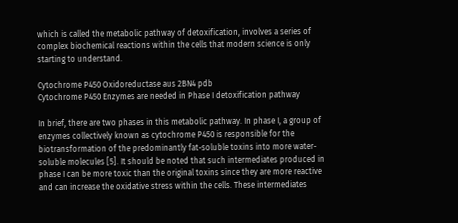which is called the metabolic pathway of detoxification, involves a series of complex biochemical reactions within the cells that modern science is only starting to understand.

Cytochrome P450 Oxidoreductase aus 2BN4 pdb
Cytochrome P450 Enzymes are needed in Phase I detoxification pathway

In brief, there are two phases in this metabolic pathway. In phase I, a group of enzymes collectively known as cytochrome P450 is responsible for the biotransformation of the predominantly fat-soluble toxins into more water-soluble molecules [5]. It should be noted that such intermediates produced in phase I can be more toxic than the original toxins since they are more reactive and can increase the oxidative stress within the cells. These intermediates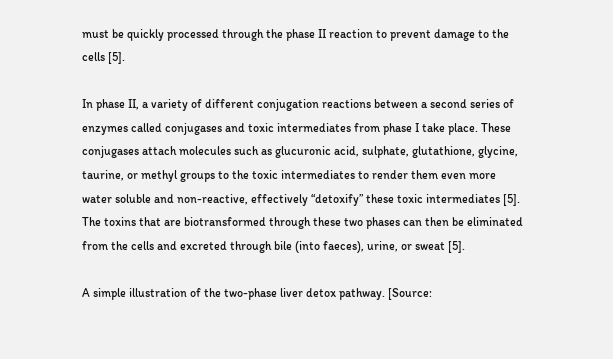must be quickly processed through the phase II reaction to prevent damage to the cells [5].

In phase II, a variety of different conjugation reactions between a second series of enzymes called conjugases and toxic intermediates from phase I take place. These conjugases attach molecules such as glucuronic acid, sulphate, glutathione, glycine, taurine, or methyl groups to the toxic intermediates to render them even more water soluble and non-reactive, effectively “detoxify” these toxic intermediates [5]. The toxins that are biotransformed through these two phases can then be eliminated from the cells and excreted through bile (into faeces), urine, or sweat [5].

A simple illustration of the two-phase liver detox pathway. [Source: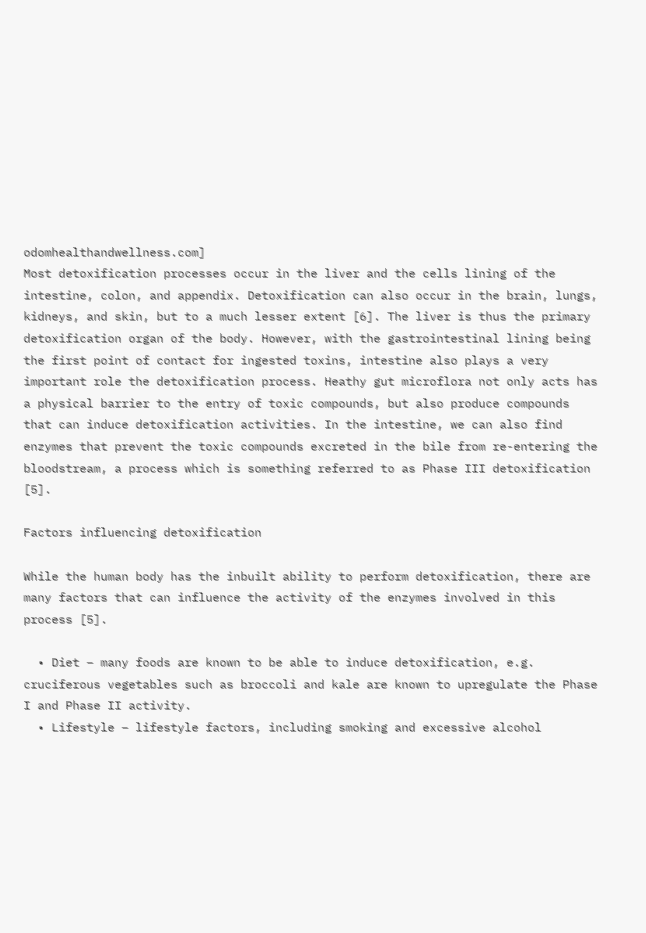odomhealthandwellness.com]
Most detoxification processes occur in the liver and the cells lining of the intestine, colon, and appendix. Detoxification can also occur in the brain, lungs, kidneys, and skin, but to a much lesser extent [6]. The liver is thus the primary detoxification organ of the body. However, with the gastrointestinal lining being the first point of contact for ingested toxins, intestine also plays a very important role the detoxification process. Heathy gut microflora not only acts has a physical barrier to the entry of toxic compounds, but also produce compounds that can induce detoxification activities. In the intestine, we can also find enzymes that prevent the toxic compounds excreted in the bile from re-entering the bloodstream, a process which is something referred to as Phase III detoxification [5].

Factors influencing detoxification

While the human body has the inbuilt ability to perform detoxification, there are many factors that can influence the activity of the enzymes involved in this process [5].

  • Diet – many foods are known to be able to induce detoxification, e.g. cruciferous vegetables such as broccoli and kale are known to upregulate the Phase I and Phase II activity.
  • Lifestyle – lifestyle factors, including smoking and excessive alcohol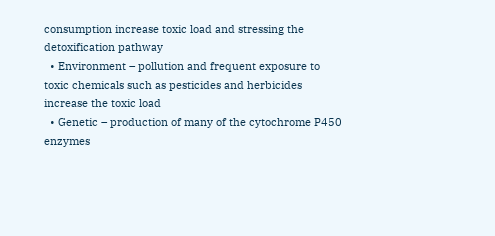consumption increase toxic load and stressing the detoxification pathway
  • Environment – pollution and frequent exposure to toxic chemicals such as pesticides and herbicides increase the toxic load
  • Genetic – production of many of the cytochrome P450 enzymes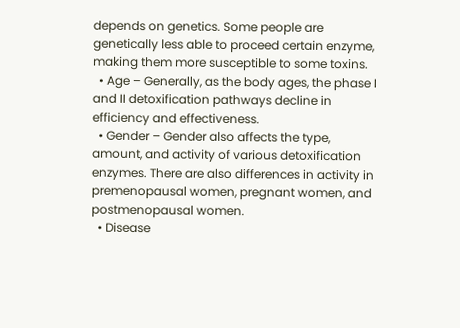depends on genetics. Some people are genetically less able to proceed certain enzyme, making them more susceptible to some toxins.
  • Age – Generally, as the body ages, the phase I and II detoxification pathways decline in efficiency and effectiveness.
  • Gender – Gender also affects the type, amount, and activity of various detoxification enzymes. There are also differences in activity in premenopausal women, pregnant women, and postmenopausal women.
  • Disease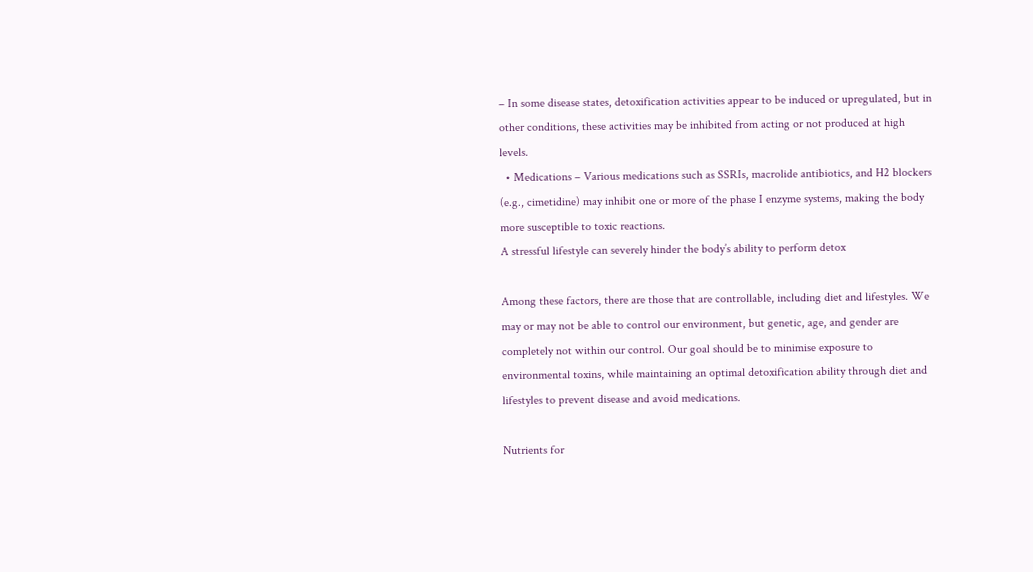– In some disease states, detoxification activities appear to be induced or upregulated, but in other conditions, these activities may be inhibited from acting or not produced at high levels.
  • Medications – Various medications such as SSRIs, macrolide antibiotics, and H2 blockers (e.g., cimetidine) may inhibit one or more of the phase I enzyme systems, making the body more susceptible to toxic reactions.
A stressful lifestyle can severely hinder the body’s ability to perform detox

Among these factors, there are those that are controllable, including diet and lifestyles. We may or may not be able to control our environment, but genetic, age, and gender are completely not within our control. Our goal should be to minimise exposure to environmental toxins, while maintaining an optimal detoxification ability through diet and lifestyles to prevent disease and avoid medications.

Nutrients for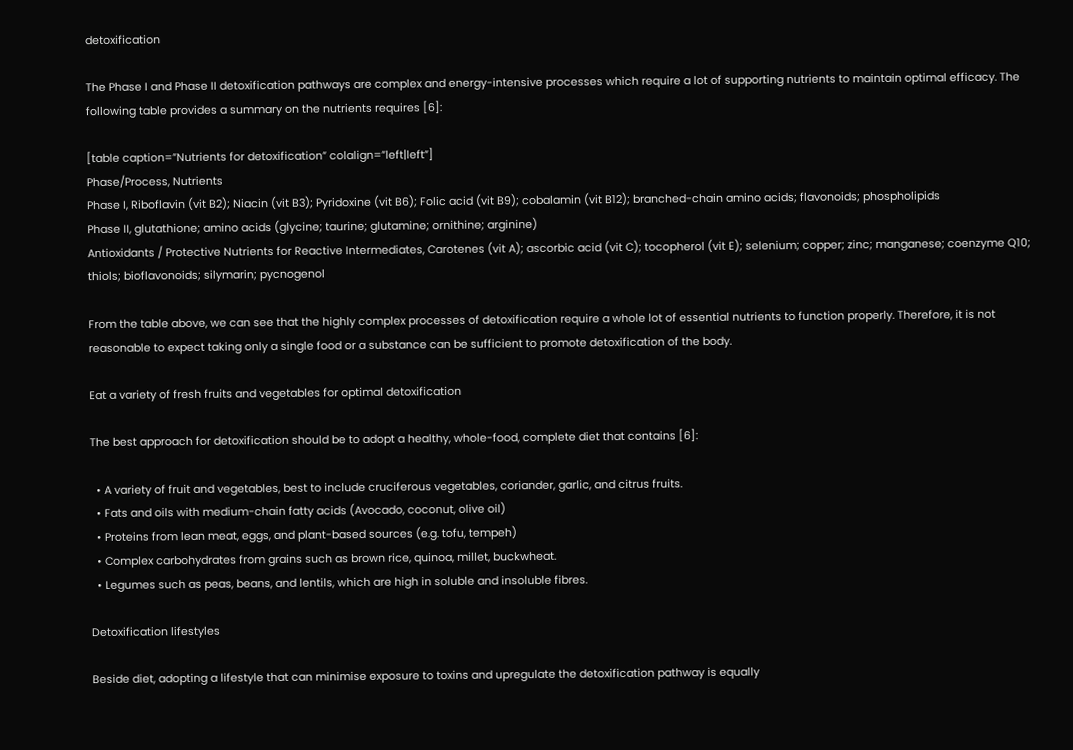detoxification

The Phase I and Phase II detoxification pathways are complex and energy-intensive processes which require a lot of supporting nutrients to maintain optimal efficacy. The following table provides a summary on the nutrients requires [6]:

[table caption=”Nutrients for detoxification” colalign=”left|left”]
Phase/Process, Nutrients
Phase I, Riboflavin (vit B2); Niacin (vit B3); Pyridoxine (vit B6); Folic acid (vit B9); cobalamin (vit B12); branched-chain amino acids; flavonoids; phospholipids
Phase II, glutathione; amino acids (glycine; taurine; glutamine; ornithine; arginine)
Antioxidants / Protective Nutrients for Reactive Intermediates, Carotenes (vit A); ascorbic acid (vit C); tocopherol (vit E); selenium; copper; zinc; manganese; coenzyme Q10; thiols; bioflavonoids; silymarin; pycnogenol

From the table above, we can see that the highly complex processes of detoxification require a whole lot of essential nutrients to function properly. Therefore, it is not reasonable to expect taking only a single food or a substance can be sufficient to promote detoxification of the body.

Eat a variety of fresh fruits and vegetables for optimal detoxification

The best approach for detoxification should be to adopt a healthy, whole-food, complete diet that contains [6]:

  • A variety of fruit and vegetables, best to include cruciferous vegetables, coriander, garlic, and citrus fruits.
  • Fats and oils with medium-chain fatty acids (Avocado, coconut, olive oil)
  • Proteins from lean meat, eggs, and plant-based sources (e.g. tofu, tempeh)
  • Complex carbohydrates from grains such as brown rice, quinoa, millet, buckwheat.
  • Legumes such as peas, beans, and lentils, which are high in soluble and insoluble fibres.

Detoxification lifestyles

Beside diet, adopting a lifestyle that can minimise exposure to toxins and upregulate the detoxification pathway is equally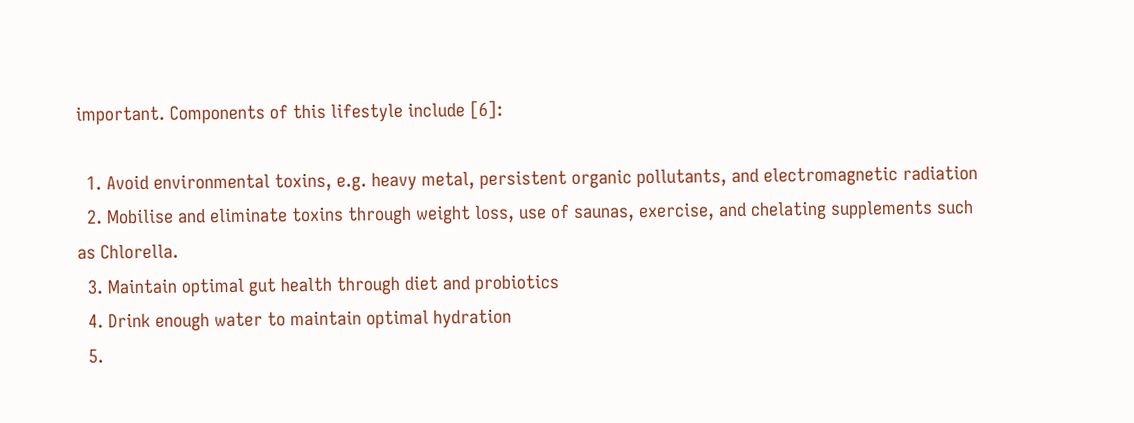important. Components of this lifestyle include [6]:

  1. Avoid environmental toxins, e.g. heavy metal, persistent organic pollutants, and electromagnetic radiation
  2. Mobilise and eliminate toxins through weight loss, use of saunas, exercise, and chelating supplements such as Chlorella.
  3. Maintain optimal gut health through diet and probiotics
  4. Drink enough water to maintain optimal hydration
  5.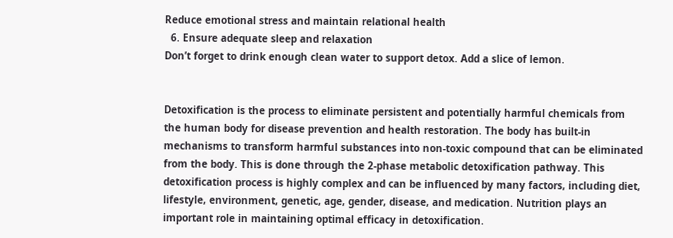Reduce emotional stress and maintain relational health
  6. Ensure adequate sleep and relaxation
Don’t forget to drink enough clean water to support detox. Add a slice of lemon.


Detoxification is the process to eliminate persistent and potentially harmful chemicals from the human body for disease prevention and health restoration. The body has built-in mechanisms to transform harmful substances into non-toxic compound that can be eliminated from the body. This is done through the 2-phase metabolic detoxification pathway. This detoxification process is highly complex and can be influenced by many factors, including diet, lifestyle, environment, genetic, age, gender, disease, and medication. Nutrition plays an important role in maintaining optimal efficacy in detoxification.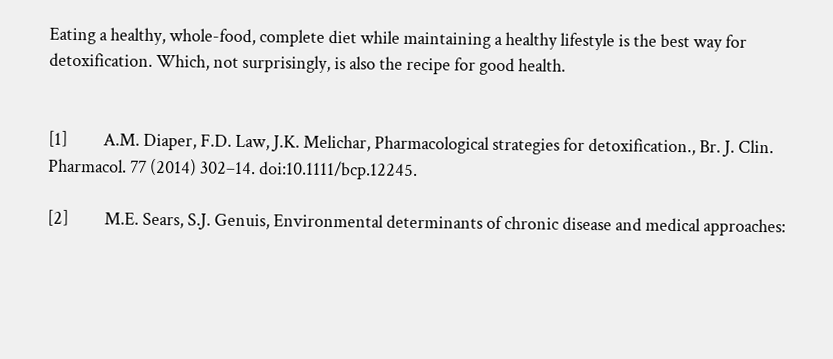Eating a healthy, whole-food, complete diet while maintaining a healthy lifestyle is the best way for detoxification. Which, not surprisingly, is also the recipe for good health.


[1]         A.M. Diaper, F.D. Law, J.K. Melichar, Pharmacological strategies for detoxification., Br. J. Clin. Pharmacol. 77 (2014) 302–14. doi:10.1111/bcp.12245.

[2]         M.E. Sears, S.J. Genuis, Environmental determinants of chronic disease and medical approaches: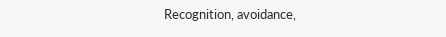Recognition, avoidance,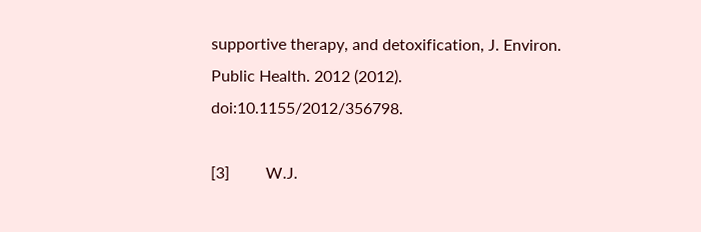supportive therapy, and detoxification, J. Environ. Public Health. 2012 (2012). doi:10.1155/2012/356798.

[3]         W.J.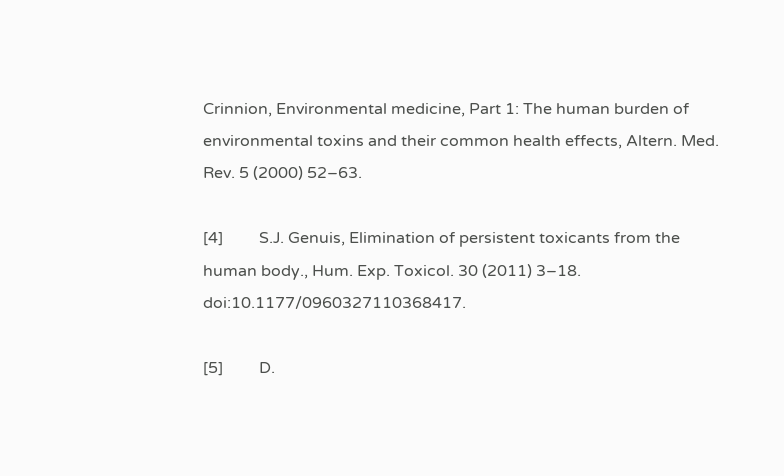Crinnion, Environmental medicine, Part 1: The human burden of environmental toxins and their common health effects, Altern. Med. Rev. 5 (2000) 52–63.

[4]         S.J. Genuis, Elimination of persistent toxicants from the human body., Hum. Exp. Toxicol. 30 (2011) 3–18. doi:10.1177/0960327110368417.

[5]         D.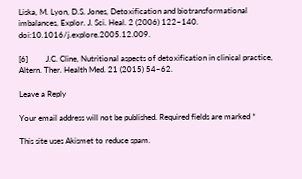Liska, M. Lyon, D.S. Jones, Detoxification and biotransformational imbalances, Explor. J. Sci. Heal. 2 (2006) 122–140. doi:10.1016/j.explore.2005.12.009.

[6]         J.C. Cline, Nutritional aspects of detoxification in clinical practice, Altern. Ther. Health Med. 21 (2015) 54–62.

Leave a Reply

Your email address will not be published. Required fields are marked *

This site uses Akismet to reduce spam.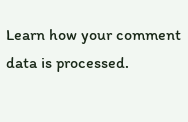Learn how your comment data is processed.